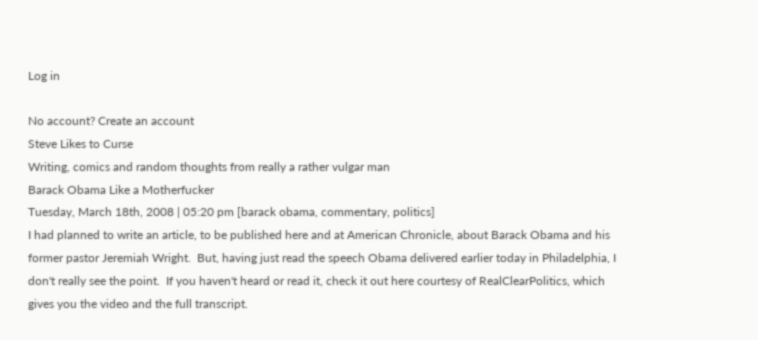Log in

No account? Create an account
Steve Likes to Curse
Writing, comics and random thoughts from really a rather vulgar man
Barack Obama Like a Motherfucker
Tuesday, March 18th, 2008 | 05:20 pm [barack obama, commentary, politics]
I had planned to write an article, to be published here and at American Chronicle, about Barack Obama and his former pastor Jeremiah Wright.  But, having just read the speech Obama delivered earlier today in Philadelphia, I don't really see the point.  If you haven't heard or read it, check it out here courtesy of RealClearPolitics, which gives you the video and the full transcript.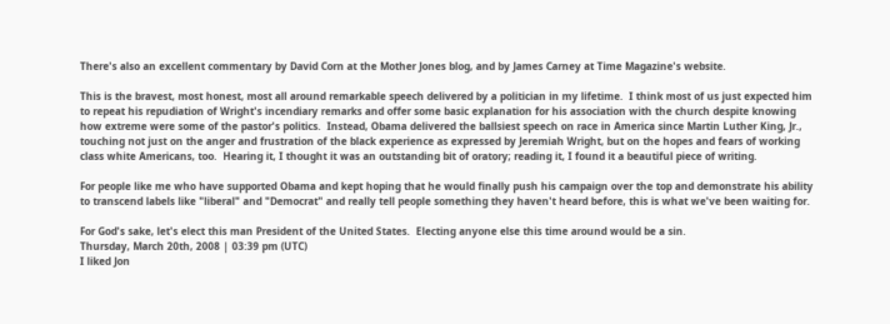There's also an excellent commentary by David Corn at the Mother Jones blog, and by James Carney at Time Magazine's website.

This is the bravest, most honest, most all around remarkable speech delivered by a politician in my lifetime.  I think most of us just expected him to repeat his repudiation of Wright's incendiary remarks and offer some basic explanation for his association with the church despite knowing how extreme were some of the pastor's politics.  Instead, Obama delivered the ballsiest speech on race in America since Martin Luther King, Jr., touching not just on the anger and frustration of the black experience as expressed by Jeremiah Wright, but on the hopes and fears of working class white Americans, too.  Hearing it, I thought it was an outstanding bit of oratory; reading it, I found it a beautiful piece of writing.

For people like me who have supported Obama and kept hoping that he would finally push his campaign over the top and demonstrate his ability to transcend labels like "liberal" and "Democrat" and really tell people something they haven't heard before, this is what we've been waiting for.

For God's sake, let's elect this man President of the United States.  Electing anyone else this time around would be a sin.
Thursday, March 20th, 2008 | 03:39 pm (UTC)
I liked Jon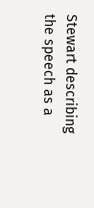Stewart describing the speech as a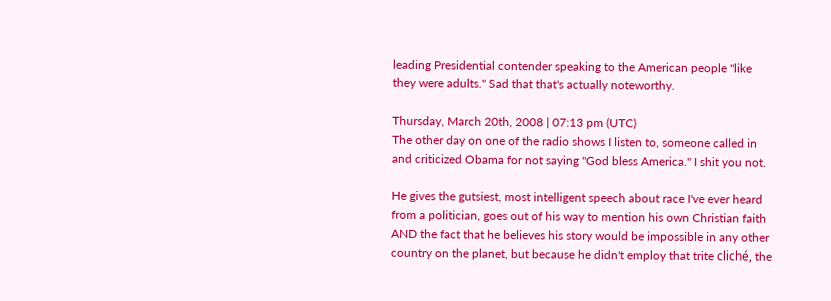leading Presidential contender speaking to the American people "like they were adults." Sad that that's actually noteworthy.

Thursday, March 20th, 2008 | 07:13 pm (UTC)
The other day on one of the radio shows I listen to, someone called in and criticized Obama for not saying "God bless America." I shit you not.

He gives the gutsiest, most intelligent speech about race I've ever heard from a politician, goes out of his way to mention his own Christian faith AND the fact that he believes his story would be impossible in any other country on the planet, but because he didn't employ that trite cliché, the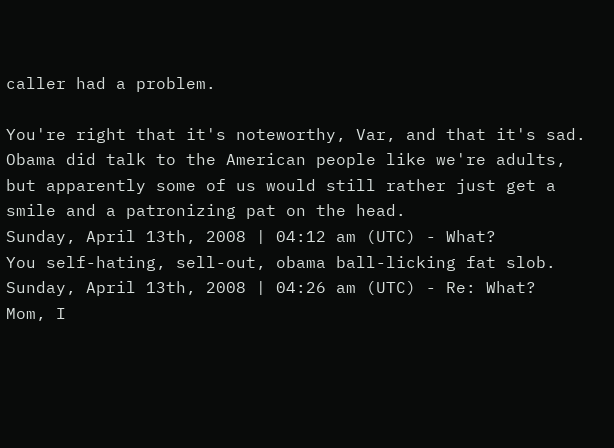caller had a problem.

You're right that it's noteworthy, Var, and that it's sad. Obama did talk to the American people like we're adults, but apparently some of us would still rather just get a smile and a patronizing pat on the head.
Sunday, April 13th, 2008 | 04:12 am (UTC) - What?
You self-hating, sell-out, obama ball-licking fat slob.
Sunday, April 13th, 2008 | 04:26 am (UTC) - Re: What?
Mom, I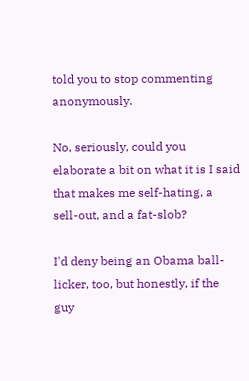told you to stop commenting anonymously.

No, seriously, could you elaborate a bit on what it is I said that makes me self-hating, a sell-out, and a fat-slob?

I'd deny being an Obama ball-licker, too, but honestly, if the guy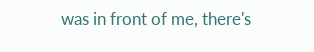was in front of me, there's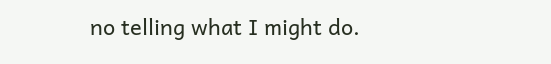no telling what I might do.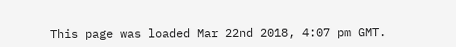This page was loaded Mar 22nd 2018, 4:07 pm GMT.